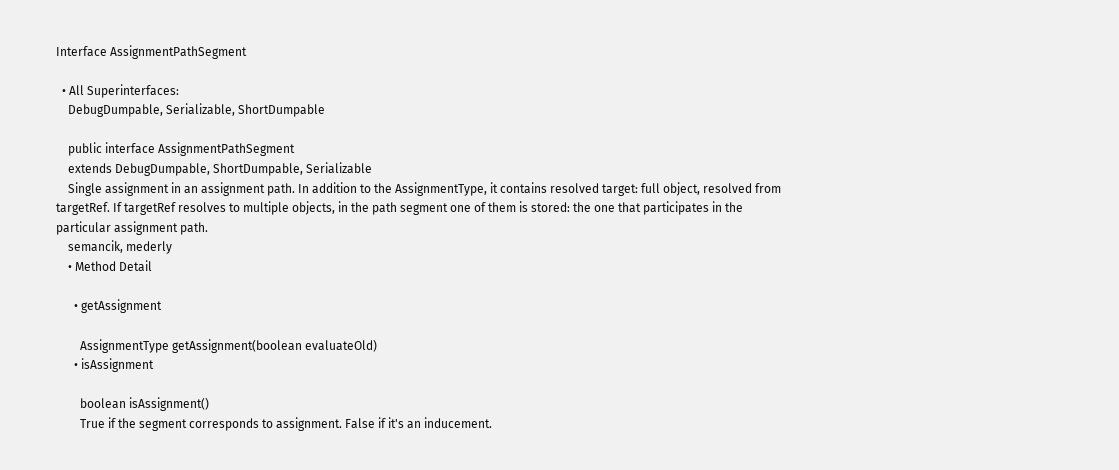Interface AssignmentPathSegment

  • All Superinterfaces:
    DebugDumpable, Serializable, ShortDumpable

    public interface AssignmentPathSegment
    extends DebugDumpable, ShortDumpable, Serializable
    Single assignment in an assignment path. In addition to the AssignmentType, it contains resolved target: full object, resolved from targetRef. If targetRef resolves to multiple objects, in the path segment one of them is stored: the one that participates in the particular assignment path.
    semancik, mederly
    • Method Detail

      • getAssignment

        AssignmentType getAssignment(boolean evaluateOld)
      • isAssignment

        boolean isAssignment()
        True if the segment corresponds to assignment. False if it's an inducement.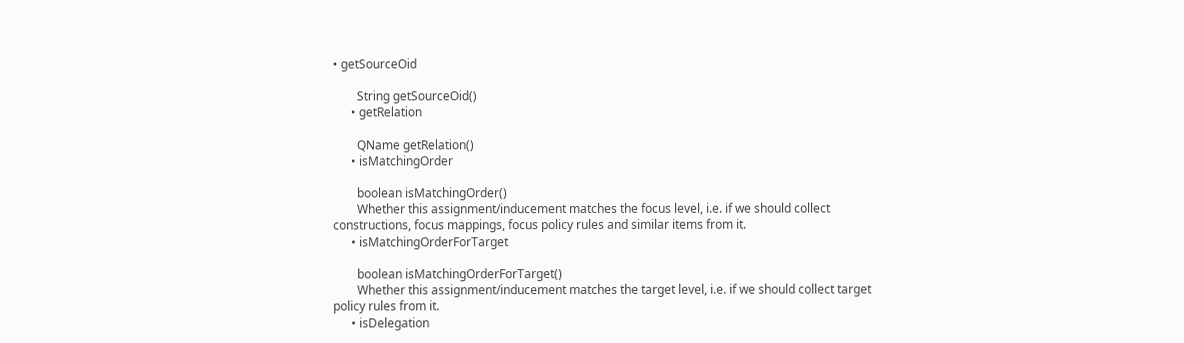• getSourceOid

        String getSourceOid()
      • getRelation

        QName getRelation()
      • isMatchingOrder

        boolean isMatchingOrder()
        Whether this assignment/inducement matches the focus level, i.e. if we should collect constructions, focus mappings, focus policy rules and similar items from it.
      • isMatchingOrderForTarget

        boolean isMatchingOrderForTarget()
        Whether this assignment/inducement matches the target level, i.e. if we should collect target policy rules from it.
      • isDelegation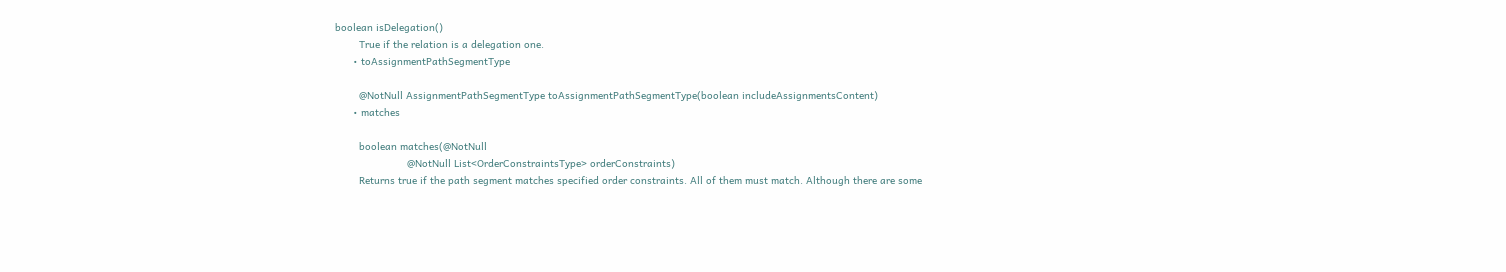boolean isDelegation()
        True if the relation is a delegation one.
      • toAssignmentPathSegmentType

        @NotNull AssignmentPathSegmentType toAssignmentPathSegmentType(boolean includeAssignmentsContent)
      • matches

        boolean matches(@NotNull
                        @NotNull List<OrderConstraintsType> orderConstraints)
        Returns true if the path segment matches specified order constraints. All of them must match. Although there are some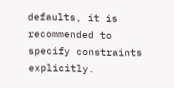defaults, it is recommended to specify constraints explicitly.